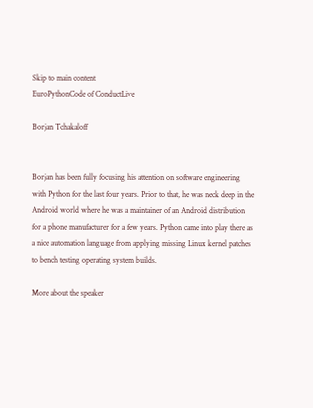Skip to main content
EuroPythonCode of ConductLive

Borjan Tchakaloff


Borjan has been fully focusing his attention on software engineering with Python for the last four years. Prior to that, he was neck deep in the Android world where he was a maintainer of an Android distribution for a phone manufacturer for a few years. Python came into play there as a nice automation language from applying missing Linux kernel patches to bench testing operating system builds.

More about the speaker